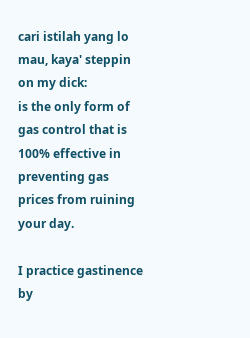cari istilah yang lo mau, kaya' steppin on my dick:
is the only form of gas control that is 100% effective in preventing gas prices from ruining your day.

I practice gastinence by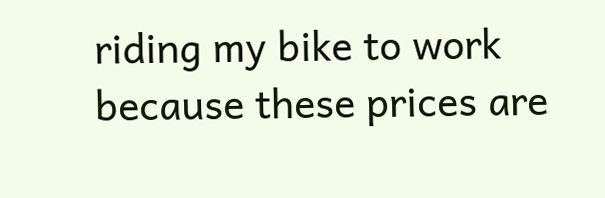riding my bike to work because these prices are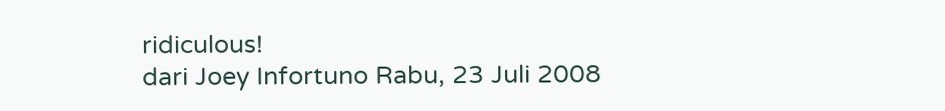ridiculous!
dari Joey Infortuno Rabu, 23 Juli 2008